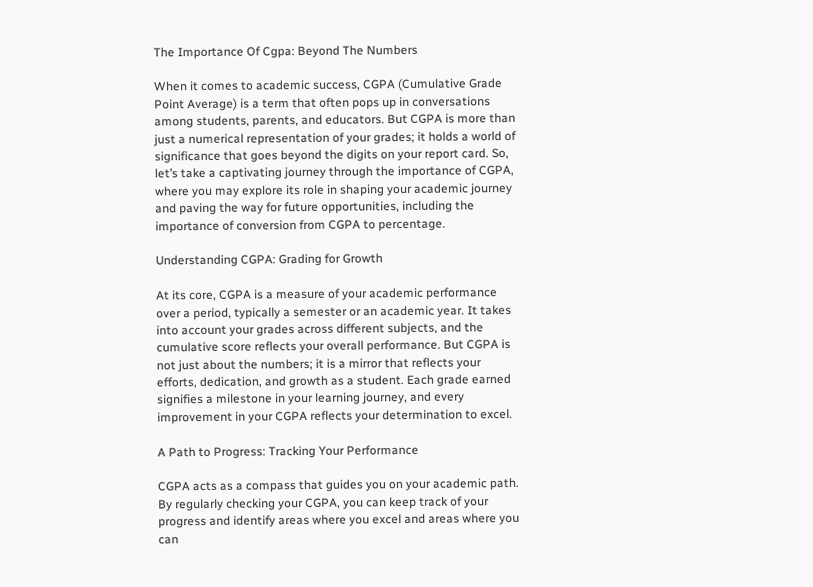The Importance Of Cgpa: Beyond The Numbers

When it comes to academic success, CGPA (Cumulative Grade Point Average) is a term that often pops up in conversations among students, parents, and educators. But CGPA is more than just a numerical representation of your grades; it holds a world of significance that goes beyond the digits on your report card. So, let’s take a captivating journey through the importance of CGPA, where you may explore its role in shaping your academic journey and paving the way for future opportunities, including the importance of conversion from CGPA to percentage.

Understanding CGPA: Grading for Growth

At its core, CGPA is a measure of your academic performance over a period, typically a semester or an academic year. It takes into account your grades across different subjects, and the cumulative score reflects your overall performance. But CGPA is not just about the numbers; it is a mirror that reflects your efforts, dedication, and growth as a student. Each grade earned signifies a milestone in your learning journey, and every improvement in your CGPA reflects your determination to excel.

A Path to Progress: Tracking Your Performance

CGPA acts as a compass that guides you on your academic path. By regularly checking your CGPA, you can keep track of your progress and identify areas where you excel and areas where you can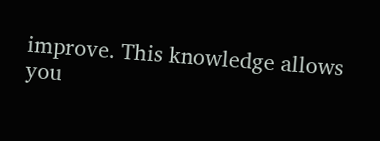improve. This knowledge allows you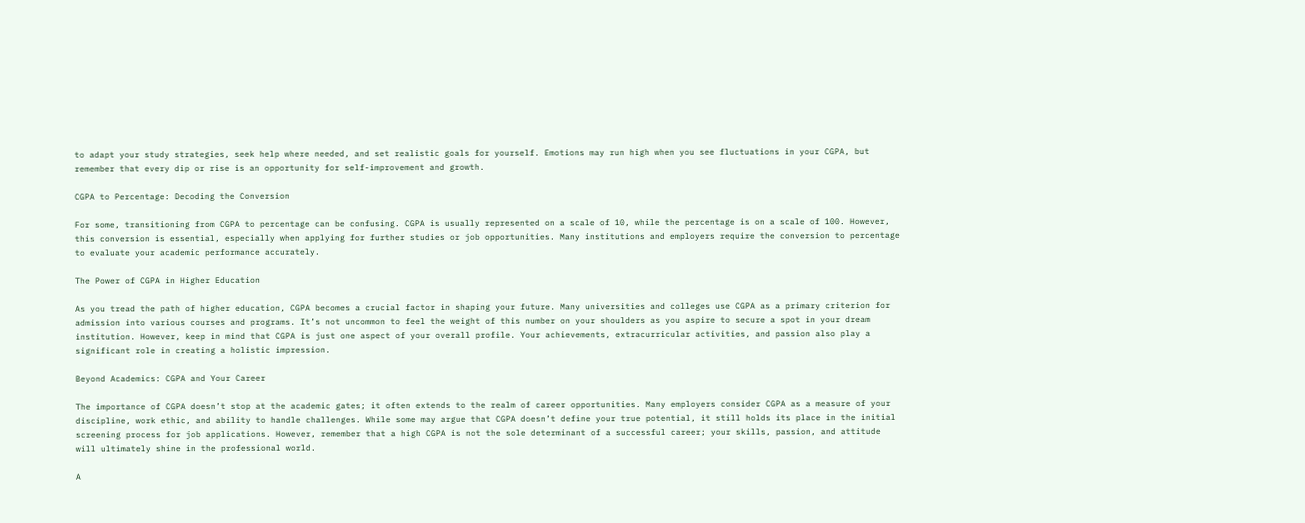to adapt your study strategies, seek help where needed, and set realistic goals for yourself. Emotions may run high when you see fluctuations in your CGPA, but remember that every dip or rise is an opportunity for self-improvement and growth.

CGPA to Percentage: Decoding the Conversion

For some, transitioning from CGPA to percentage can be confusing. CGPA is usually represented on a scale of 10, while the percentage is on a scale of 100. However, this conversion is essential, especially when applying for further studies or job opportunities. Many institutions and employers require the conversion to percentage to evaluate your academic performance accurately.

The Power of CGPA in Higher Education

As you tread the path of higher education, CGPA becomes a crucial factor in shaping your future. Many universities and colleges use CGPA as a primary criterion for admission into various courses and programs. It’s not uncommon to feel the weight of this number on your shoulders as you aspire to secure a spot in your dream institution. However, keep in mind that CGPA is just one aspect of your overall profile. Your achievements, extracurricular activities, and passion also play a significant role in creating a holistic impression.

Beyond Academics: CGPA and Your Career

The importance of CGPA doesn’t stop at the academic gates; it often extends to the realm of career opportunities. Many employers consider CGPA as a measure of your discipline, work ethic, and ability to handle challenges. While some may argue that CGPA doesn’t define your true potential, it still holds its place in the initial screening process for job applications. However, remember that a high CGPA is not the sole determinant of a successful career; your skills, passion, and attitude will ultimately shine in the professional world.

A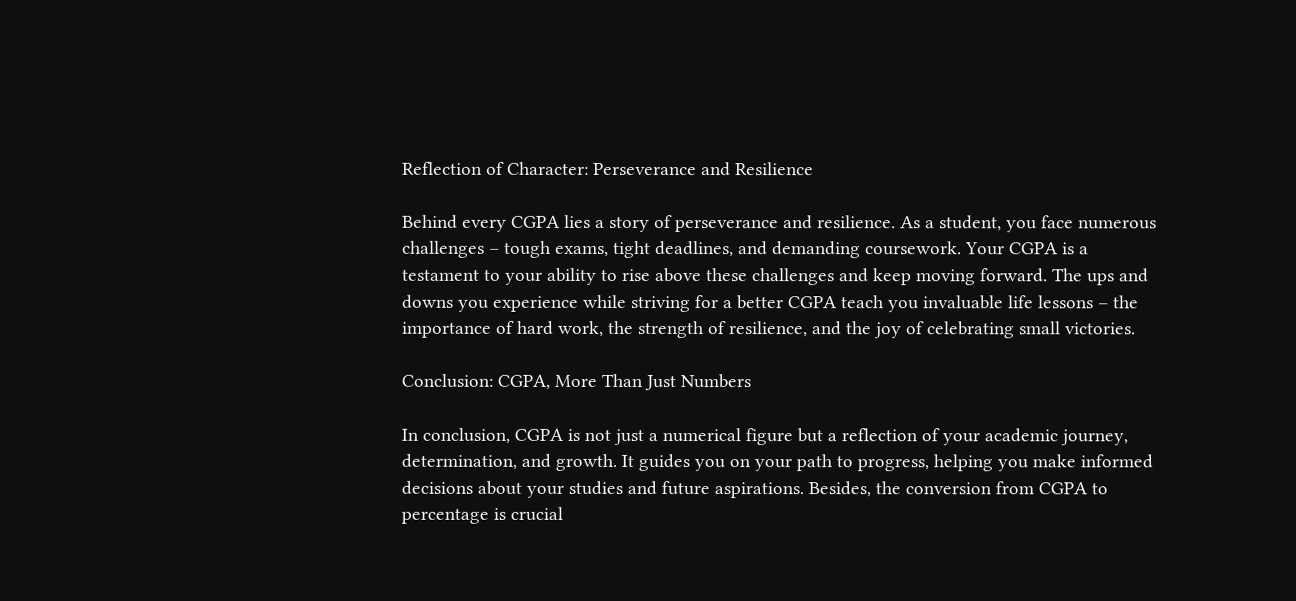Reflection of Character: Perseverance and Resilience

Behind every CGPA lies a story of perseverance and resilience. As a student, you face numerous challenges – tough exams, tight deadlines, and demanding coursework. Your CGPA is a testament to your ability to rise above these challenges and keep moving forward. The ups and downs you experience while striving for a better CGPA teach you invaluable life lessons – the importance of hard work, the strength of resilience, and the joy of celebrating small victories.

Conclusion: CGPA, More Than Just Numbers

In conclusion, CGPA is not just a numerical figure but a reflection of your academic journey, determination, and growth. It guides you on your path to progress, helping you make informed decisions about your studies and future aspirations. Besides, the conversion from CGPA to percentage is crucial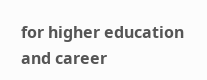for higher education and career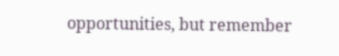opportunities, but remember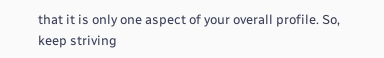that it is only one aspect of your overall profile. So, keep striving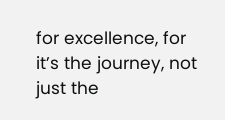for excellence, for it’s the journey, not just the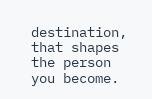destination, that shapes the person you become.